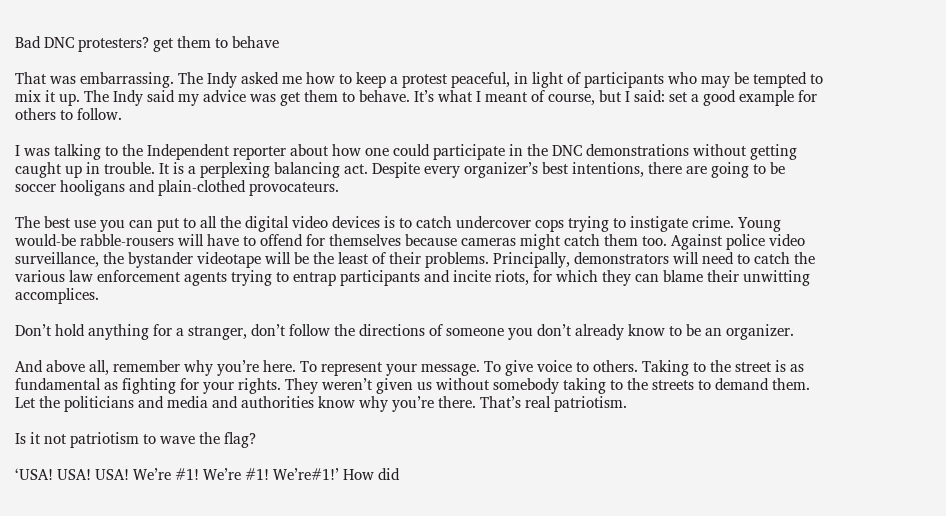Bad DNC protesters? get them to behave

That was embarrassing. The Indy asked me how to keep a protest peaceful, in light of participants who may be tempted to mix it up. The Indy said my advice was get them to behave. It’s what I meant of course, but I said: set a good example for others to follow.

I was talking to the Independent reporter about how one could participate in the DNC demonstrations without getting caught up in trouble. It is a perplexing balancing act. Despite every organizer’s best intentions, there are going to be soccer hooligans and plain-clothed provocateurs.

The best use you can put to all the digital video devices is to catch undercover cops trying to instigate crime. Young would-be rabble-rousers will have to offend for themselves because cameras might catch them too. Against police video surveillance, the bystander videotape will be the least of their problems. Principally, demonstrators will need to catch the various law enforcement agents trying to entrap participants and incite riots, for which they can blame their unwitting accomplices.

Don’t hold anything for a stranger, don’t follow the directions of someone you don’t already know to be an organizer.

And above all, remember why you’re here. To represent your message. To give voice to others. Taking to the street is as fundamental as fighting for your rights. They weren’t given us without somebody taking to the streets to demand them. Let the politicians and media and authorities know why you’re there. That’s real patriotism.

Is it not patriotism to wave the flag?

‘USA! USA! USA! We’re #1! We’re #1! We’re#1!’ How did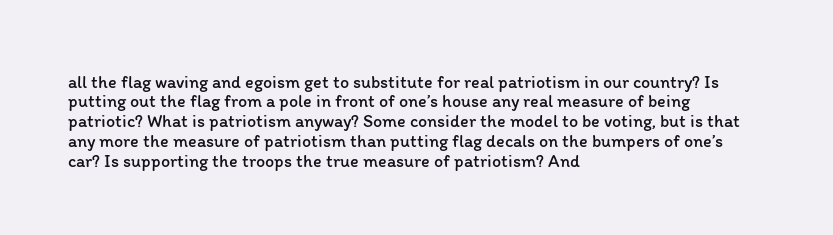all the flag waving and egoism get to substitute for real patriotism in our country? Is putting out the flag from a pole in front of one’s house any real measure of being patriotic? What is patriotism anyway? Some consider the model to be voting, but is that any more the measure of patriotism than putting flag decals on the bumpers of one’s car? Is supporting the troops the true measure of patriotism? And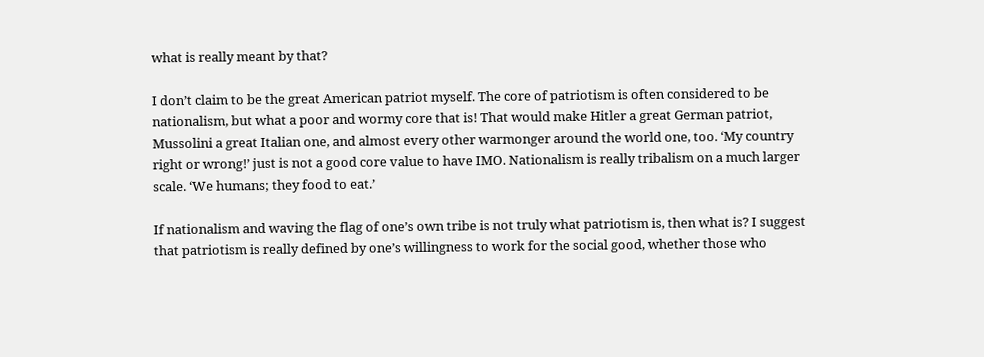what is really meant by that?

I don’t claim to be the great American patriot myself. The core of patriotism is often considered to be nationalism, but what a poor and wormy core that is! That would make Hitler a great German patriot, Mussolini a great Italian one, and almost every other warmonger around the world one, too. ‘My country right or wrong!’ just is not a good core value to have IMO. Nationalism is really tribalism on a much larger scale. ‘We humans; they food to eat.’

If nationalism and waving the flag of one’s own tribe is not truly what patriotism is, then what is? I suggest that patriotism is really defined by one’s willingness to work for the social good, whether those who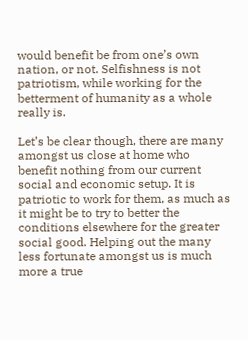would benefit be from one’s own nation, or not. Selfishness is not patriotism, while working for the betterment of humanity as a whole really is.

Let’s be clear though, there are many amongst us close at home who benefit nothing from our current social and economic setup. It is patriotic to work for them, as much as it might be to try to better the conditions elsewhere for the greater social good. Helping out the many less fortunate amongst us is much more a true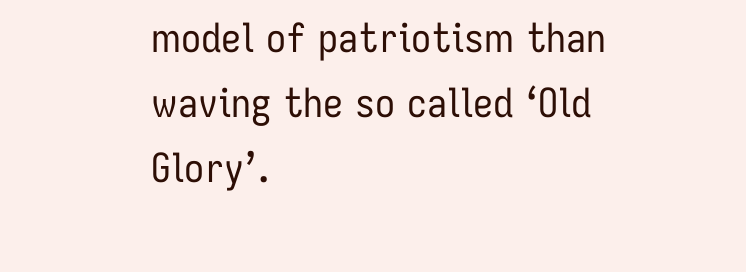model of patriotism than waving the so called ‘Old Glory’.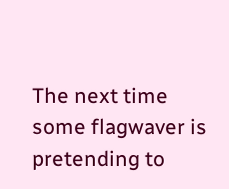The next time some flagwaver is pretending to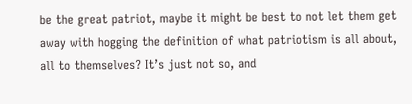be the great patriot, maybe it might be best to not let them get away with hogging the definition of what patriotism is all about, all to themselves? It’s just not so, and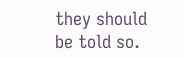they should be told so.